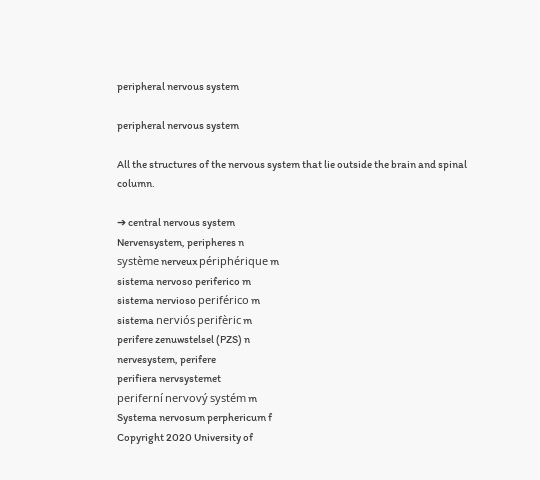peripheral nervous system

peripheral nervous system

All the structures of the nervous system that lie outside the brain and spinal column.

➔ central nervous system
Nervensystem, peripheres n
système nerveux périphérique m
sistema nervoso periferico m
sistema nervioso periférico m
sistema nerviós perifèric m
perifere zenuwstelsel (PZS) n
nervesystem, perifere
perifiera nervsystemet
periferní nervový systém m
Systema nervosum perphericum f
Copyright 2020 University of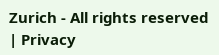Zurich - All rights reserved | Privacy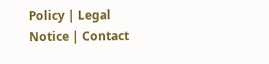Policy | Legal Notice | Contact